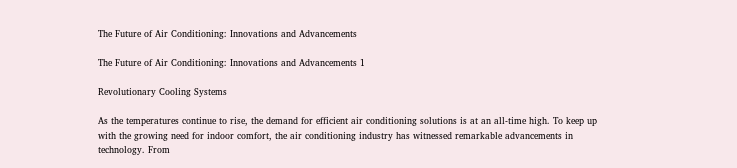The Future of Air Conditioning: Innovations and Advancements

The Future of Air Conditioning: Innovations and Advancements 1

Revolutionary Cooling Systems

As the temperatures continue to rise, the demand for efficient air conditioning solutions is at an all-time high. To keep up with the growing need for indoor comfort, the air conditioning industry has witnessed remarkable advancements in technology. From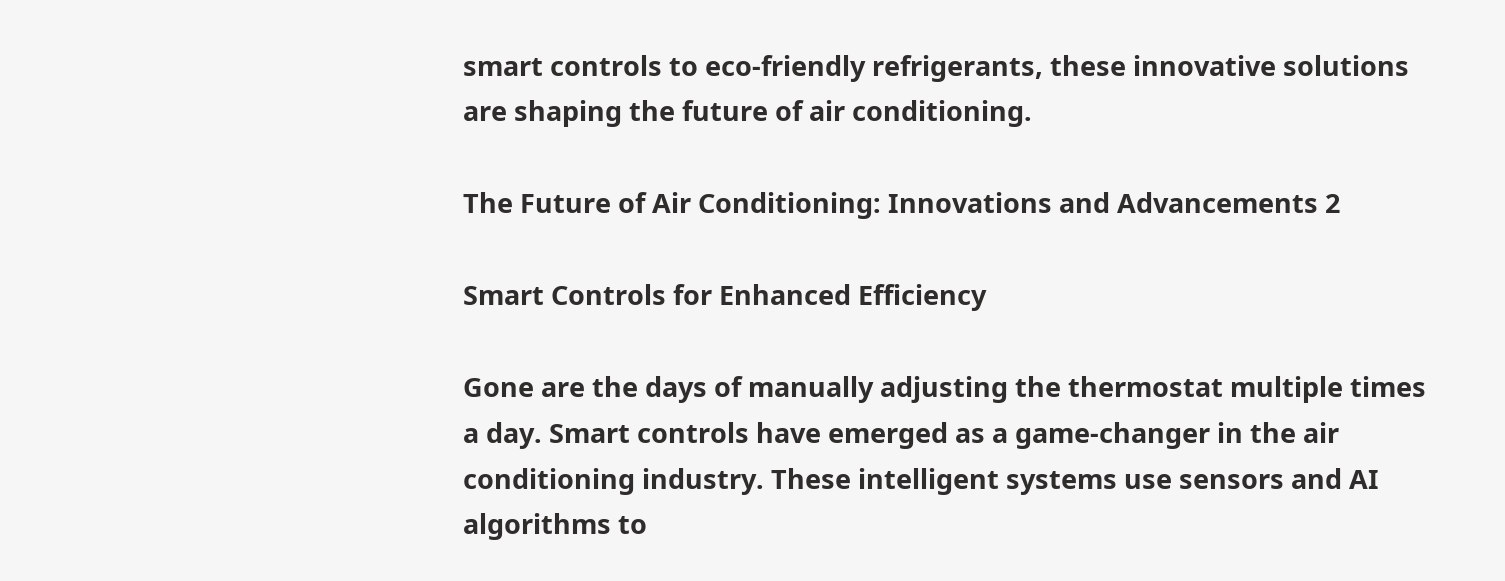smart controls to eco-friendly refrigerants, these innovative solutions are shaping the future of air conditioning.

The Future of Air Conditioning: Innovations and Advancements 2

Smart Controls for Enhanced Efficiency

Gone are the days of manually adjusting the thermostat multiple times a day. Smart controls have emerged as a game-changer in the air conditioning industry. These intelligent systems use sensors and AI algorithms to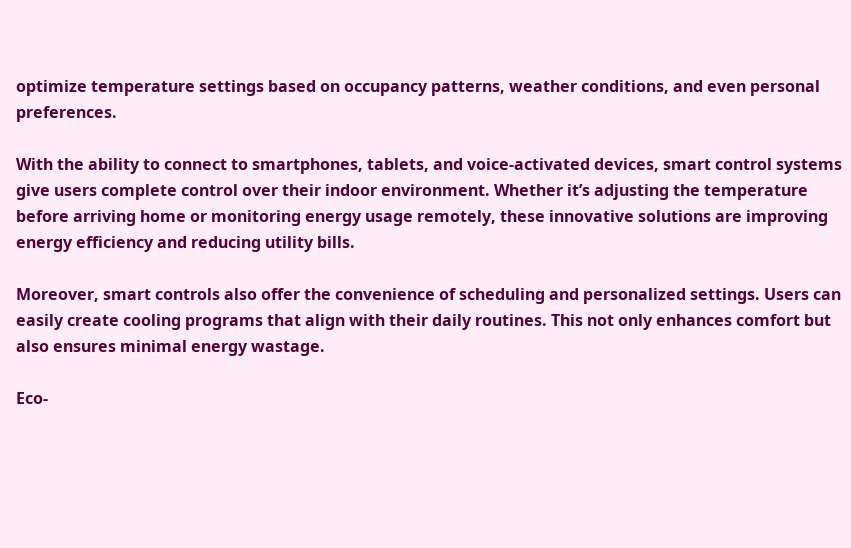optimize temperature settings based on occupancy patterns, weather conditions, and even personal preferences.

With the ability to connect to smartphones, tablets, and voice-activated devices, smart control systems give users complete control over their indoor environment. Whether it’s adjusting the temperature before arriving home or monitoring energy usage remotely, these innovative solutions are improving energy efficiency and reducing utility bills.

Moreover, smart controls also offer the convenience of scheduling and personalized settings. Users can easily create cooling programs that align with their daily routines. This not only enhances comfort but also ensures minimal energy wastage.

Eco-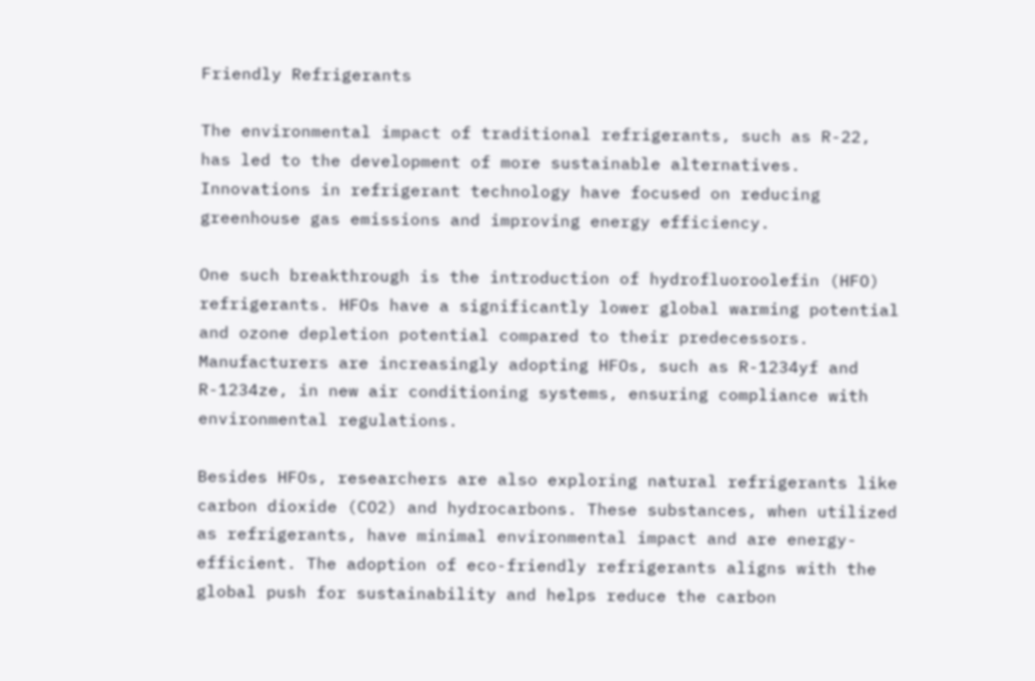Friendly Refrigerants

The environmental impact of traditional refrigerants, such as R-22, has led to the development of more sustainable alternatives. Innovations in refrigerant technology have focused on reducing greenhouse gas emissions and improving energy efficiency.

One such breakthrough is the introduction of hydrofluoroolefin (HFO) refrigerants. HFOs have a significantly lower global warming potential and ozone depletion potential compared to their predecessors. Manufacturers are increasingly adopting HFOs, such as R-1234yf and R-1234ze, in new air conditioning systems, ensuring compliance with environmental regulations.

Besides HFOs, researchers are also exploring natural refrigerants like carbon dioxide (CO2) and hydrocarbons. These substances, when utilized as refrigerants, have minimal environmental impact and are energy-efficient. The adoption of eco-friendly refrigerants aligns with the global push for sustainability and helps reduce the carbon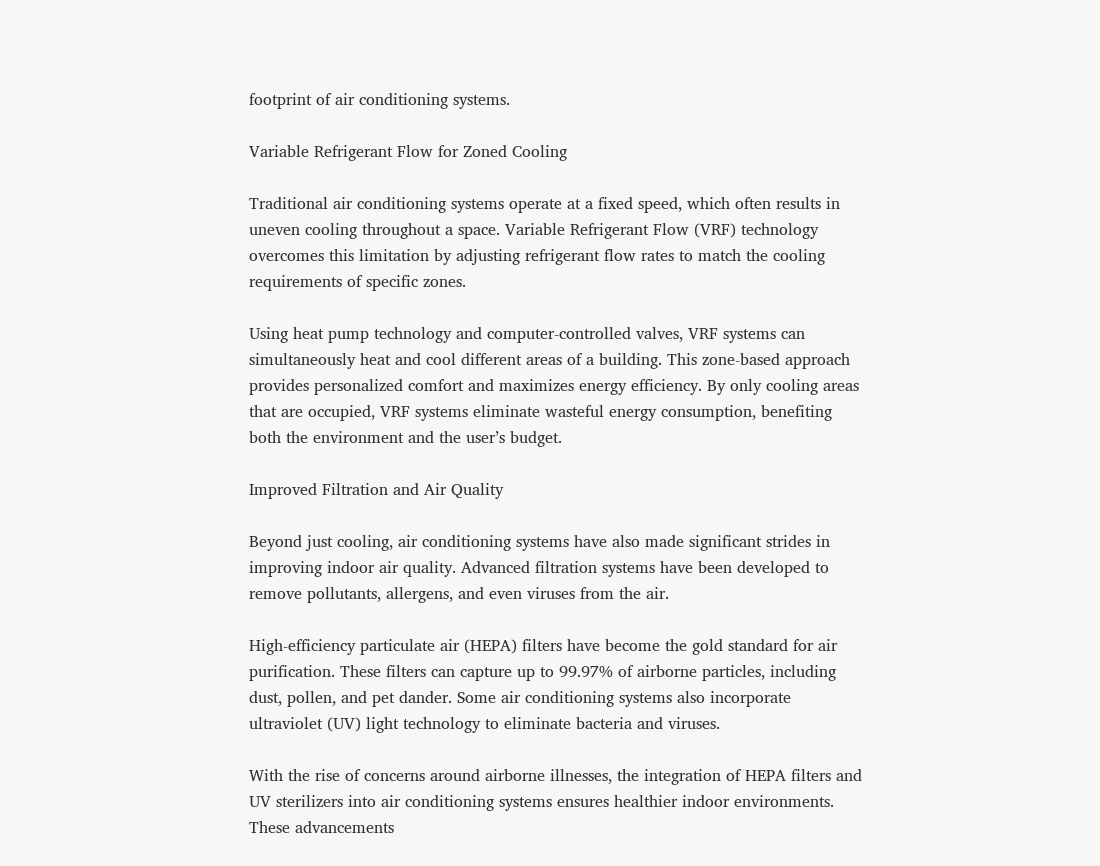footprint of air conditioning systems.

Variable Refrigerant Flow for Zoned Cooling

Traditional air conditioning systems operate at a fixed speed, which often results in uneven cooling throughout a space. Variable Refrigerant Flow (VRF) technology overcomes this limitation by adjusting refrigerant flow rates to match the cooling requirements of specific zones.

Using heat pump technology and computer-controlled valves, VRF systems can simultaneously heat and cool different areas of a building. This zone-based approach provides personalized comfort and maximizes energy efficiency. By only cooling areas that are occupied, VRF systems eliminate wasteful energy consumption, benefiting both the environment and the user’s budget.

Improved Filtration and Air Quality

Beyond just cooling, air conditioning systems have also made significant strides in improving indoor air quality. Advanced filtration systems have been developed to remove pollutants, allergens, and even viruses from the air.

High-efficiency particulate air (HEPA) filters have become the gold standard for air purification. These filters can capture up to 99.97% of airborne particles, including dust, pollen, and pet dander. Some air conditioning systems also incorporate ultraviolet (UV) light technology to eliminate bacteria and viruses.

With the rise of concerns around airborne illnesses, the integration of HEPA filters and UV sterilizers into air conditioning systems ensures healthier indoor environments. These advancements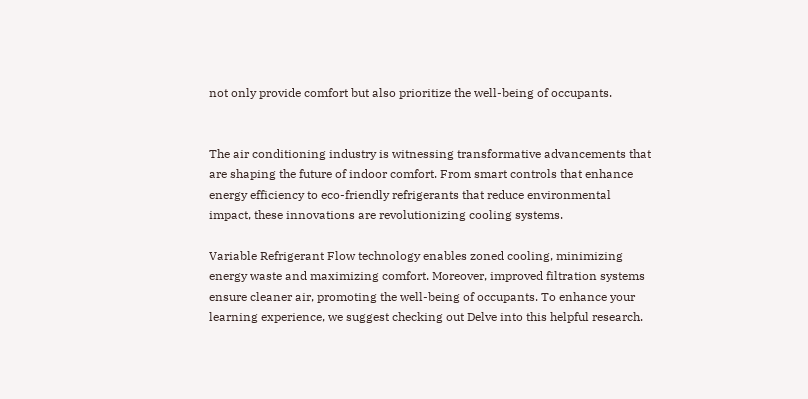not only provide comfort but also prioritize the well-being of occupants.


The air conditioning industry is witnessing transformative advancements that are shaping the future of indoor comfort. From smart controls that enhance energy efficiency to eco-friendly refrigerants that reduce environmental impact, these innovations are revolutionizing cooling systems.

Variable Refrigerant Flow technology enables zoned cooling, minimizing energy waste and maximizing comfort. Moreover, improved filtration systems ensure cleaner air, promoting the well-being of occupants. To enhance your learning experience, we suggest checking out Delve into this helpful research.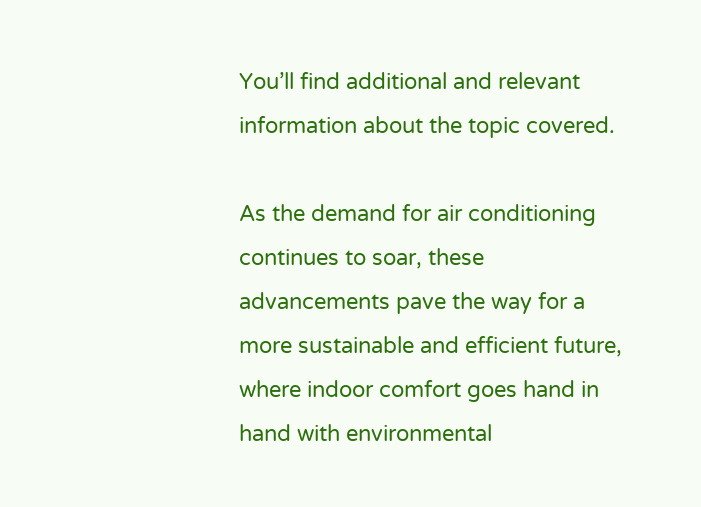You’ll find additional and relevant information about the topic covered.

As the demand for air conditioning continues to soar, these advancements pave the way for a more sustainable and efficient future, where indoor comfort goes hand in hand with environmental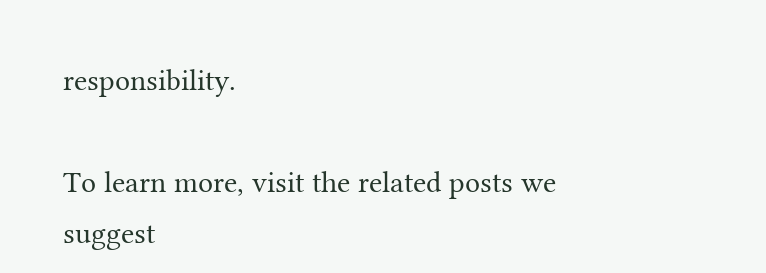responsibility.

To learn more, visit the related posts we suggest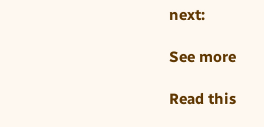next:

See more

Read this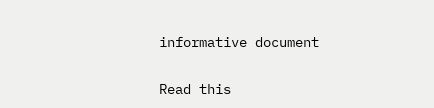informative document

Read this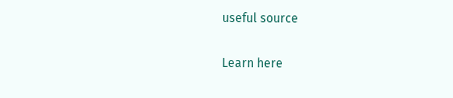useful source

Learn here